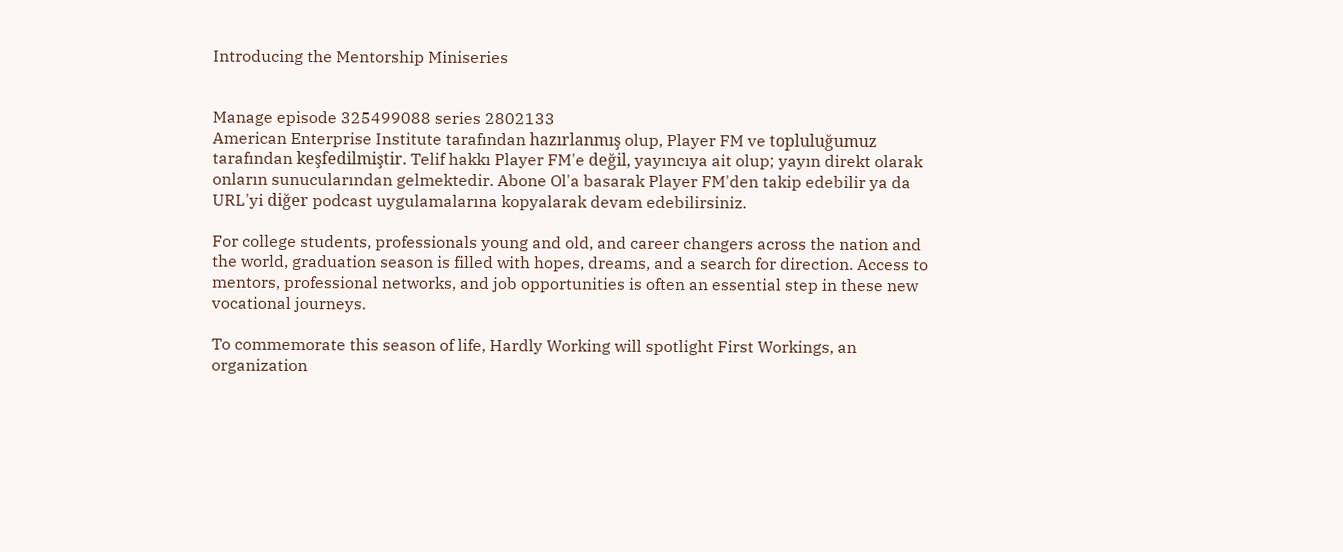Introducing the Mentorship Miniseries


Manage episode 325499088 series 2802133
American Enterprise Institute tarafından hazırlanmış olup, Player FM ve topluluğumuz tarafından keşfedilmiştir. Telif hakkı Player FM'e değil, yayıncıya ait olup; yayın direkt olarak onların sunucularından gelmektedir. Abone Ol'a basarak Player FM'den takip edebilir ya da URL'yi diğer podcast uygulamalarına kopyalarak devam edebilirsiniz.

For college students, professionals young and old, and career changers across the nation and the world, graduation season is filled with hopes, dreams, and a search for direction. Access to mentors, professional networks, and job opportunities is often an essential step in these new vocational journeys.

To commemorate this season of life, Hardly Working will spotlight First Workings, an organization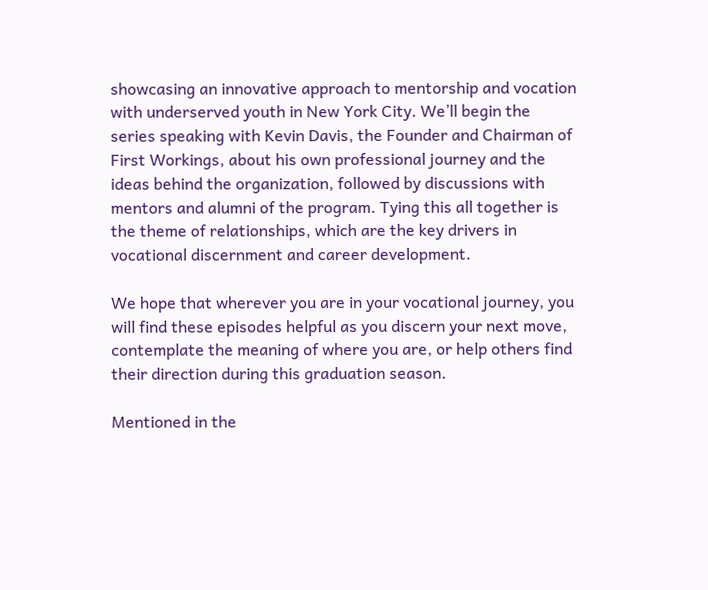showcasing an innovative approach to mentorship and vocation with underserved youth in New York City. We’ll begin the series speaking with Kevin Davis, the Founder and Chairman of First Workings, about his own professional journey and the ideas behind the organization, followed by discussions with mentors and alumni of the program. Tying this all together is the theme of relationships, which are the key drivers in vocational discernment and career development.

We hope that wherever you are in your vocational journey, you will find these episodes helpful as you discern your next move, contemplate the meaning of where you are, or help others find their direction during this graduation season.

Mentioned in the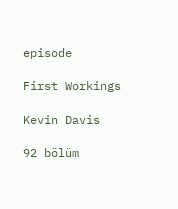episode

First Workings

Kevin Davis

92 bölüm